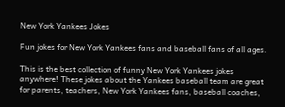New York Yankees Jokes

Fun jokes for New York Yankees fans and baseball fans of all ages.

This is the best collection of funny New York Yankees jokes anywhere! These jokes about the Yankees baseball team are great for parents, teachers, New York Yankees fans, baseball coaches,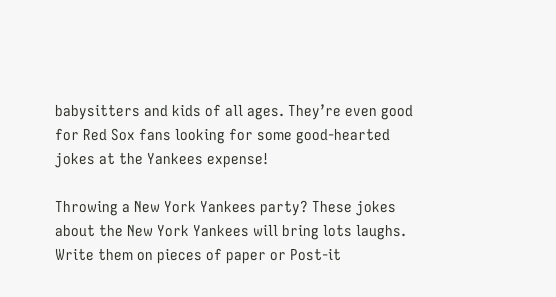babysitters and kids of all ages. They’re even good for Red Sox fans looking for some good-hearted jokes at the Yankees expense!

Throwing a New York Yankees party? These jokes about the New York Yankees will bring lots laughs. Write them on pieces of paper or Post-it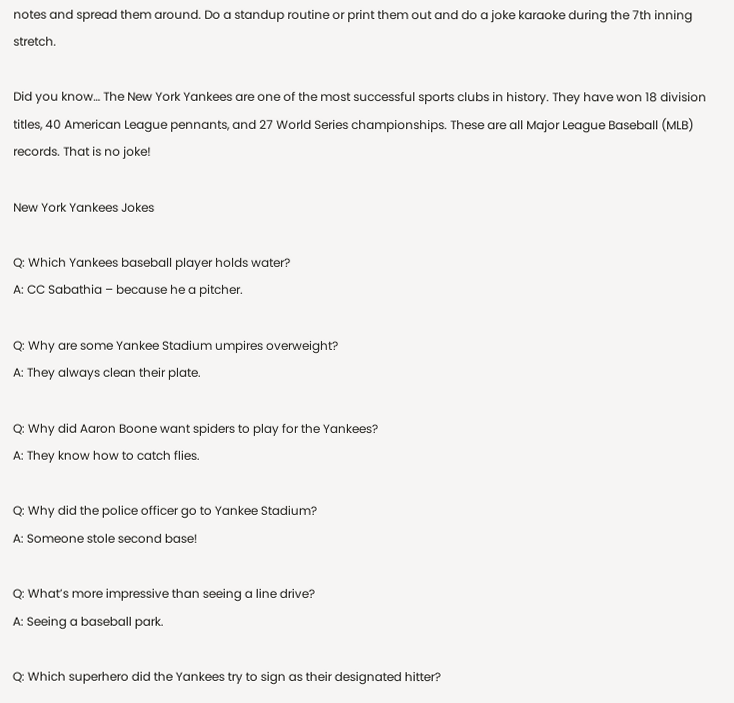notes and spread them around. Do a standup routine or print them out and do a joke karaoke during the 7th inning stretch.

Did you know… The New York Yankees are one of the most successful sports clubs in history. They have won 18 division titles, 40 American League pennants, and 27 World Series championships. These are all Major League Baseball (MLB) records. That is no joke!

New York Yankees Jokes

Q: Which Yankees baseball player holds water?
A: CC Sabathia – because he a pitcher.

Q: Why are some Yankee Stadium umpires overweight?
A: They always clean their plate.

Q: Why did Aaron Boone want spiders to play for the Yankees?
A: They know how to catch flies.

Q: Why did the police officer go to Yankee Stadium?
A: Someone stole second base!

Q: What’s more impressive than seeing a line drive?
A: Seeing a baseball park.

Q: Which superhero did the Yankees try to sign as their designated hitter?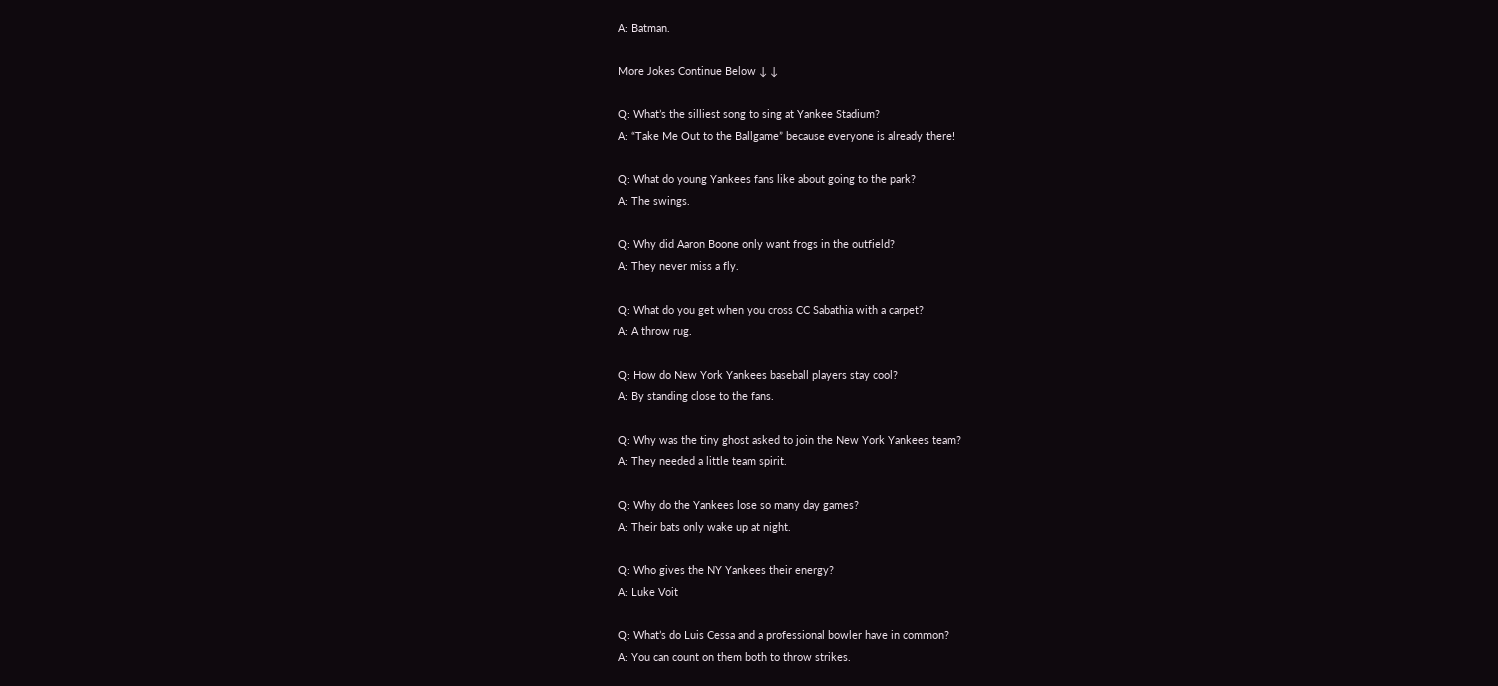A: Batman.

More Jokes Continue Below ↓ ↓

Q: What’s the silliest song to sing at Yankee Stadium?
A: “Take Me Out to the Ballgame” because everyone is already there!

Q: What do young Yankees fans like about going to the park?
A: The swings.

Q: Why did Aaron Boone only want frogs in the outfield?
A: They never miss a fly.

Q: What do you get when you cross CC Sabathia with a carpet?
A: A throw rug.

Q: How do New York Yankees baseball players stay cool?
A: By standing close to the fans.

Q: Why was the tiny ghost asked to join the New York Yankees team?
A: They needed a little team spirit.

Q: Why do the Yankees lose so many day games?
A: Their bats only wake up at night.

Q: Who gives the NY Yankees their energy?
A: Luke Voit

Q: What’s do Luis Cessa and a professional bowler have in common?
A: You can count on them both to throw strikes.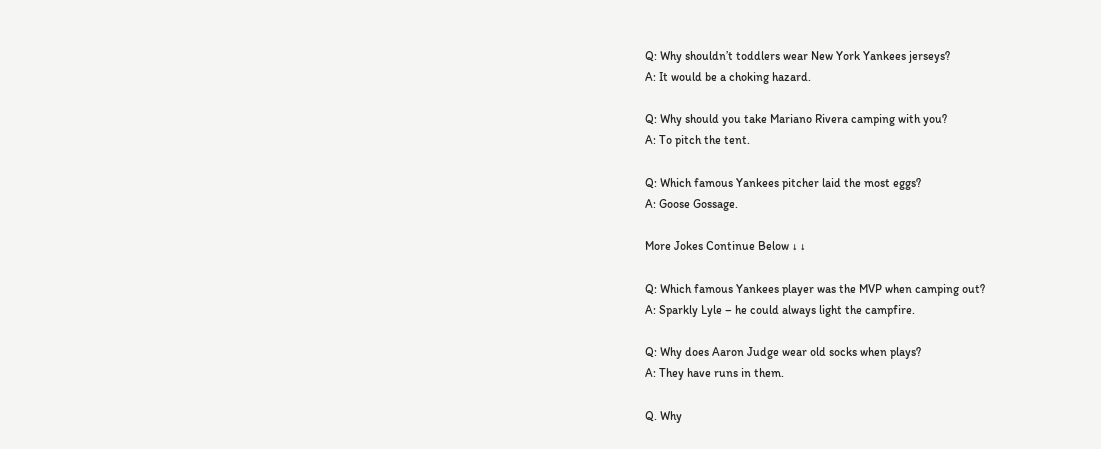Q: Why shouldn’t toddlers wear New York Yankees jerseys?
A: It would be a choking hazard.

Q: Why should you take Mariano Rivera camping with you?
A: To pitch the tent.

Q: Which famous Yankees pitcher laid the most eggs?
A: Goose Gossage.

More Jokes Continue Below ↓ ↓

Q: Which famous Yankees player was the MVP when camping out?
A: Sparkly Lyle – he could always light the campfire.

Q: Why does Aaron Judge wear old socks when plays?
A: They have runs in them.

Q. Why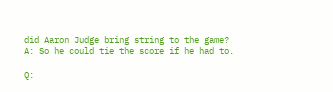did Aaron Judge bring string to the game?
A: So he could tie the score if he had to.

Q: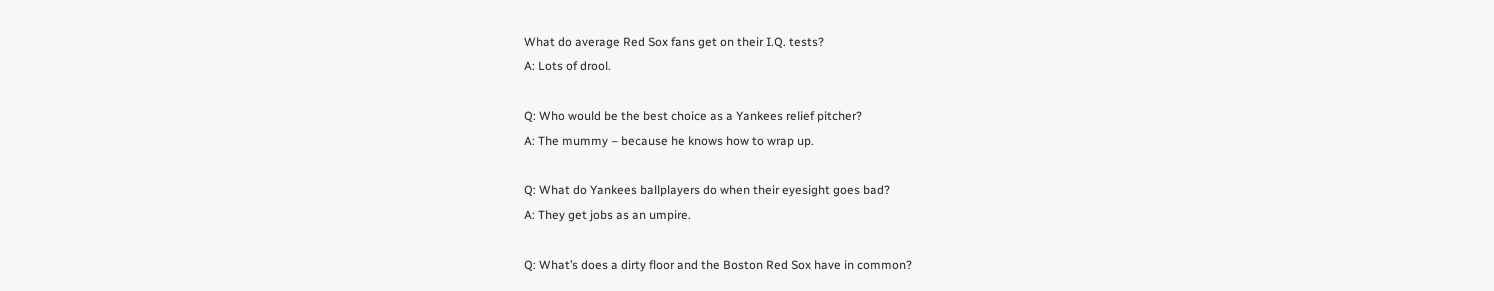What do average Red Sox fans get on their I.Q. tests?
A: Lots of drool.

Q: Who would be the best choice as a Yankees relief pitcher?
A: The mummy – because he knows how to wrap up.

Q: What do Yankees ballplayers do when their eyesight goes bad?
A: They get jobs as an umpire.

Q: What’s does a dirty floor and the Boston Red Sox have in common?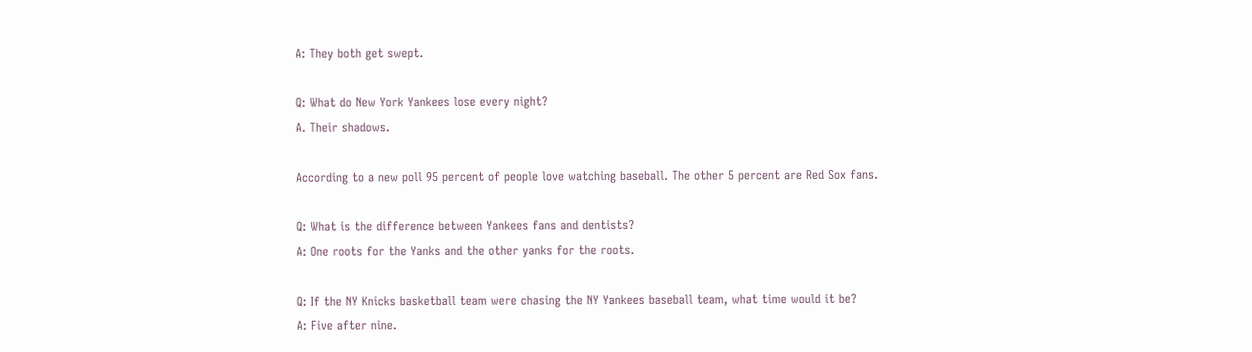A: They both get swept.

Q: What do New York Yankees lose every night?
A. Their shadows.

According to a new poll 95 percent of people love watching baseball. The other 5 percent are Red Sox fans.

Q: What is the difference between Yankees fans and dentists?
A: One roots for the Yanks and the other yanks for the roots.

Q: If the NY Knicks basketball team were chasing the NY Yankees baseball team, what time would it be?
A: Five after nine.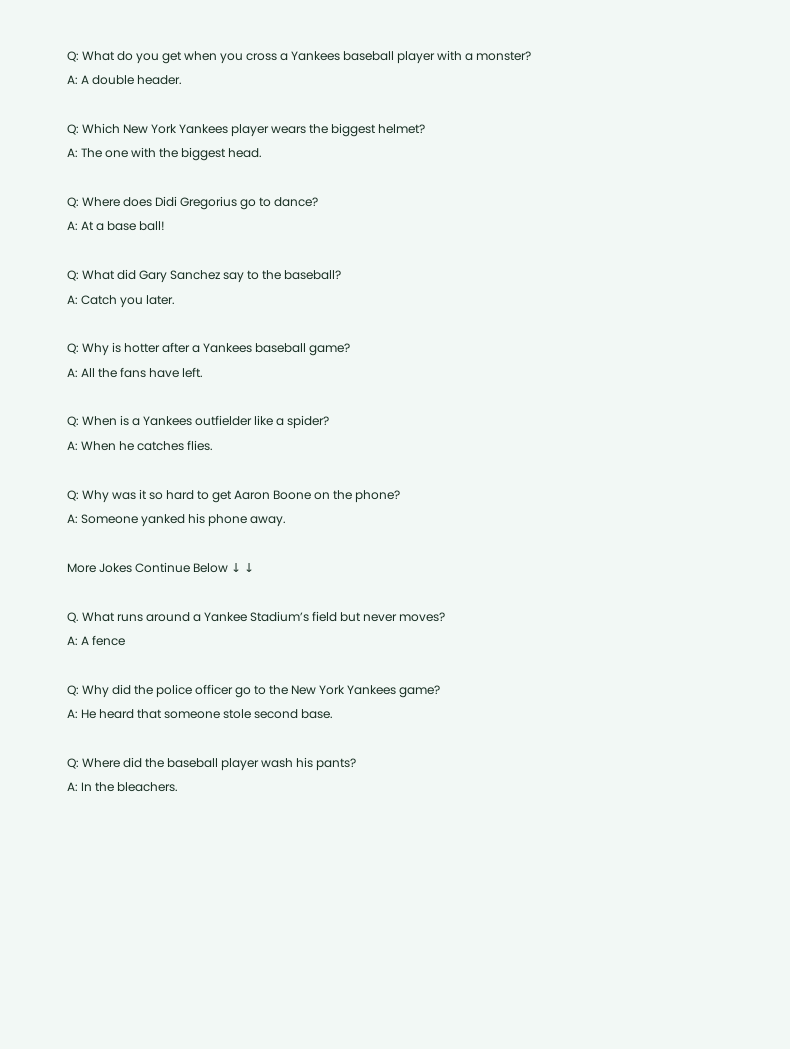Q: What do you get when you cross a Yankees baseball player with a monster?
A: A double header.

Q: Which New York Yankees player wears the biggest helmet?
A: The one with the biggest head.

Q: Where does Didi Gregorius go to dance?
A: At a base ball!

Q: What did Gary Sanchez say to the baseball?
A: Catch you later.

Q: Why is hotter after a Yankees baseball game?
A: All the fans have left.

Q: When is a Yankees outfielder like a spider?
A: When he catches flies.

Q: Why was it so hard to get Aaron Boone on the phone?
A: Someone yanked his phone away.

More Jokes Continue Below ↓ ↓

Q. What runs around a Yankee Stadium’s field but never moves?
A: A fence

Q: Why did the police officer go to the New York Yankees game?
A: He heard that someone stole second base.

Q: Where did the baseball player wash his pants?
A: In the bleachers.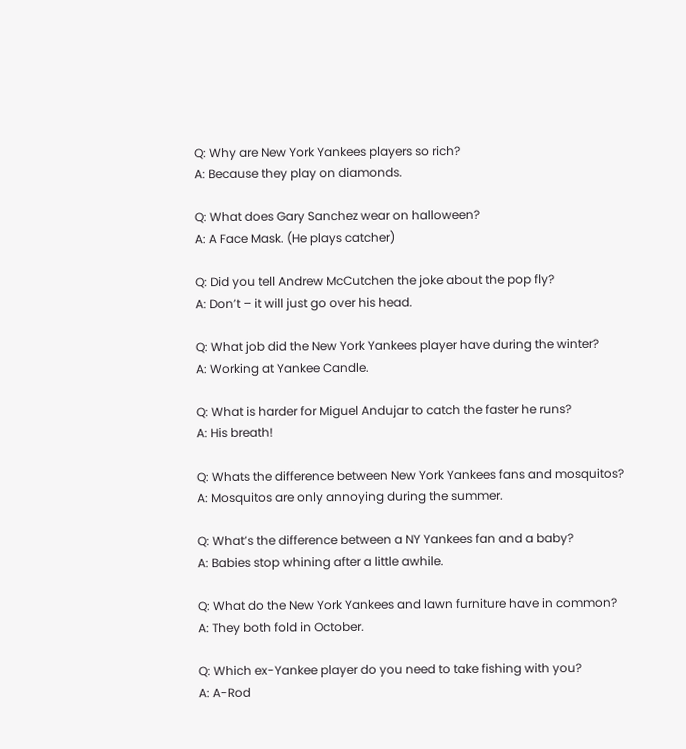Q: Why are New York Yankees players so rich?
A: Because they play on diamonds.

Q: What does Gary Sanchez wear on halloween?
A: A Face Mask. (He plays catcher)

Q: Did you tell Andrew McCutchen the joke about the pop fly?
A: Don’t – it will just go over his head.

Q: What job did the New York Yankees player have during the winter?
A: Working at Yankee Candle.

Q: What is harder for Miguel Andujar to catch the faster he runs?
A: His breath!

Q: Whats the difference between New York Yankees fans and mosquitos?
A: Mosquitos are only annoying during the summer.

Q: What’s the difference between a NY Yankees fan and a baby?
A: Babies stop whining after a little awhile.

Q: What do the New York Yankees and lawn furniture have in common?
A: They both fold in October.

Q: Which ex-Yankee player do you need to take fishing with you?
A: A-Rod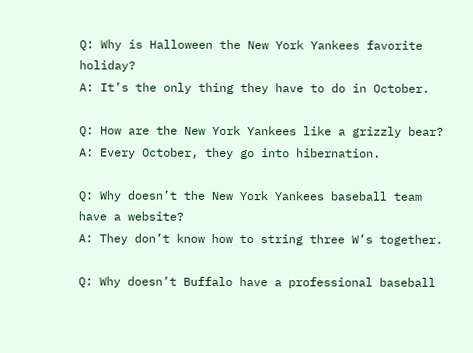Q: Why is Halloween the New York Yankees favorite holiday?
A: It’s the only thing they have to do in October.

Q: How are the New York Yankees like a grizzly bear?
A: Every October, they go into hibernation.

Q: Why doesn’t the New York Yankees baseball team have a website?
A: They don’t know how to string three W’s together.

Q: Why doesn’t Buffalo have a professional baseball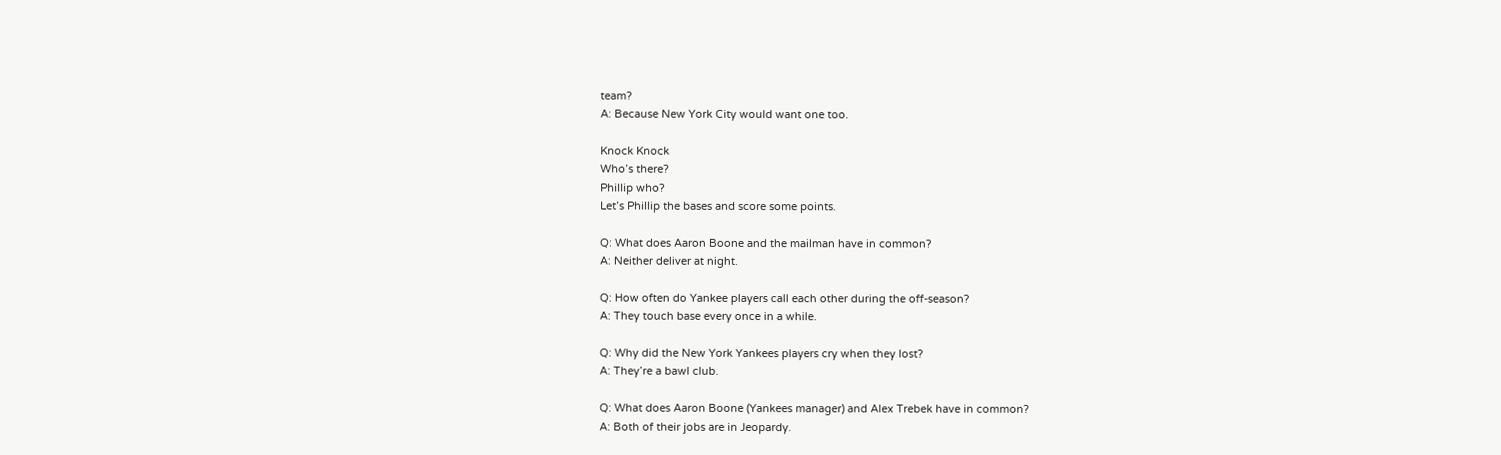team?
A: Because New York City would want one too.

Knock Knock
Who’s there?
Phillip who?
Let’s Phillip the bases and score some points.

Q: What does Aaron Boone and the mailman have in common?
A: Neither deliver at night.

Q: How often do Yankee players call each other during the off-season?
A: They touch base every once in a while.

Q: Why did the New York Yankees players cry when they lost?
A: They’re a bawl club.

Q: What does Aaron Boone (Yankees manager) and Alex Trebek have in common?
A: Both of their jobs are in Jeopardy.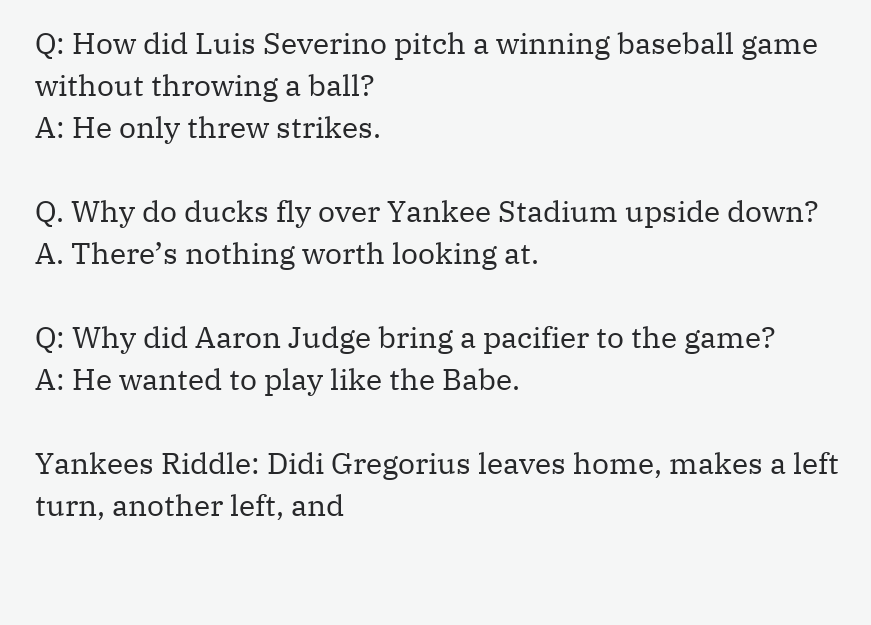Q: How did Luis Severino pitch a winning baseball game without throwing a ball?
A: He only threw strikes.

Q. Why do ducks fly over Yankee Stadium upside down?
A. There’s nothing worth looking at.

Q: Why did Aaron Judge bring a pacifier to the game?
A: He wanted to play like the Babe.

Yankees Riddle: Didi Gregorius leaves home, makes a left turn, another left, and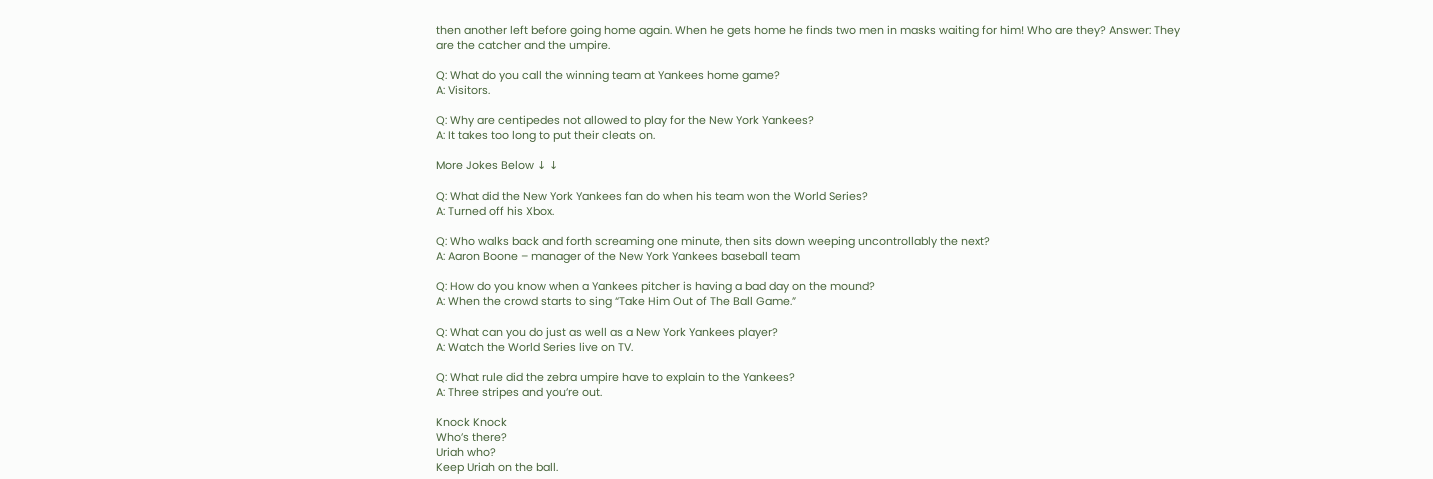then another left before going home again. When he gets home he finds two men in masks waiting for him! Who are they? Answer: They are the catcher and the umpire.

Q: What do you call the winning team at Yankees home game?
A: Visitors.

Q: Why are centipedes not allowed to play for the New York Yankees?
A: It takes too long to put their cleats on.

More Jokes Below ↓ ↓

Q: What did the New York Yankees fan do when his team won the World Series?
A: Turned off his Xbox.

Q: Who walks back and forth screaming one minute, then sits down weeping uncontrollably the next?
A: Aaron Boone – manager of the New York Yankees baseball team

Q: How do you know when a Yankees pitcher is having a bad day on the mound?
A: When the crowd starts to sing “Take Him Out of The Ball Game.”

Q: What can you do just as well as a New York Yankees player?
A: Watch the World Series live on TV.

Q: What rule did the zebra umpire have to explain to the Yankees?
A: Three stripes and you’re out.

Knock Knock
Who’s there?
Uriah who?
Keep Uriah on the ball.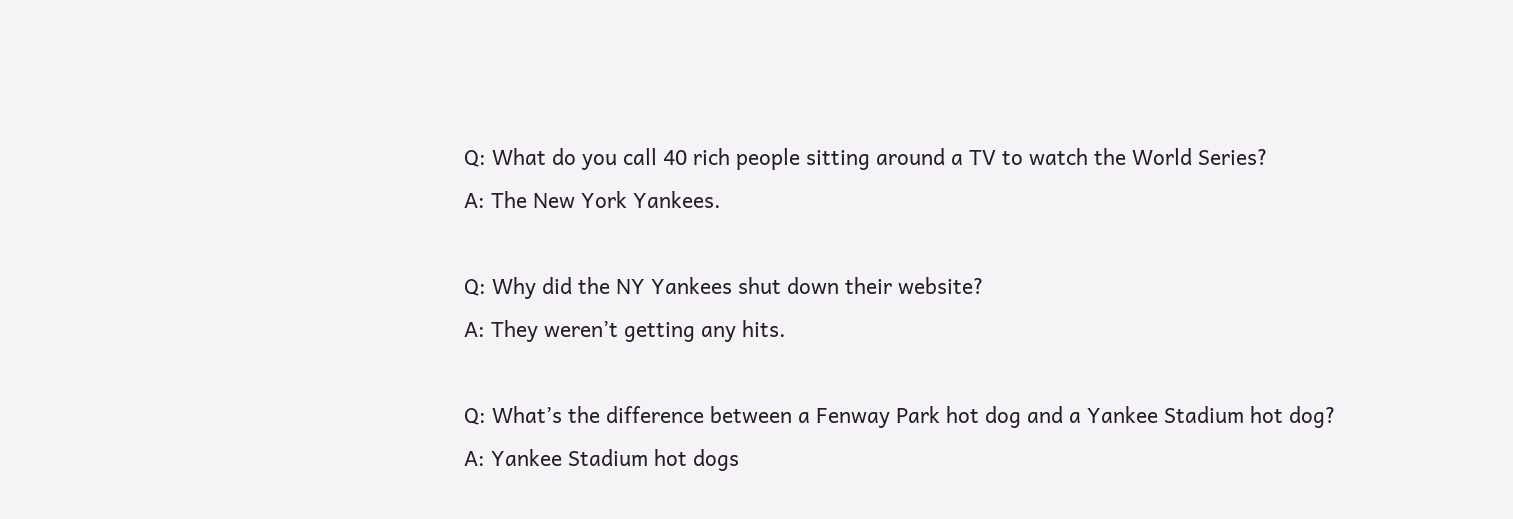Q: What do you call 40 rich people sitting around a TV to watch the World Series?
A: The New York Yankees.

Q: Why did the NY Yankees shut down their website?
A: They weren’t getting any hits.

Q: What’s the difference between a Fenway Park hot dog and a Yankee Stadium hot dog?
A: Yankee Stadium hot dogs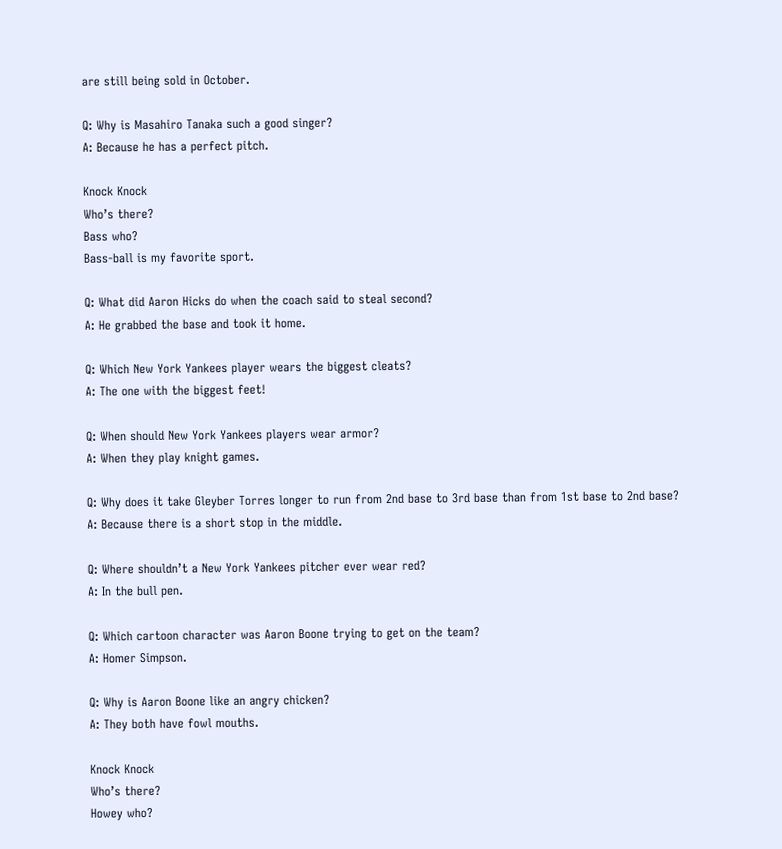are still being sold in October.

Q: Why is Masahiro Tanaka such a good singer?
A: Because he has a perfect pitch.

Knock Knock
Who’s there?
Bass who?
Bass-ball is my favorite sport.

Q: What did Aaron Hicks do when the coach said to steal second?
A: He grabbed the base and took it home.

Q: Which New York Yankees player wears the biggest cleats?
A: The one with the biggest feet!

Q: When should New York Yankees players wear armor?
A: When they play knight games.

Q: Why does it take Gleyber Torres longer to run from 2nd base to 3rd base than from 1st base to 2nd base?
A: Because there is a short stop in the middle.

Q: Where shouldn’t a New York Yankees pitcher ever wear red?
A: In the bull pen.

Q: Which cartoon character was Aaron Boone trying to get on the team?
A: Homer Simpson.

Q: Why is Aaron Boone like an angry chicken?
A: They both have fowl mouths.

Knock Knock
Who’s there?
Howey who?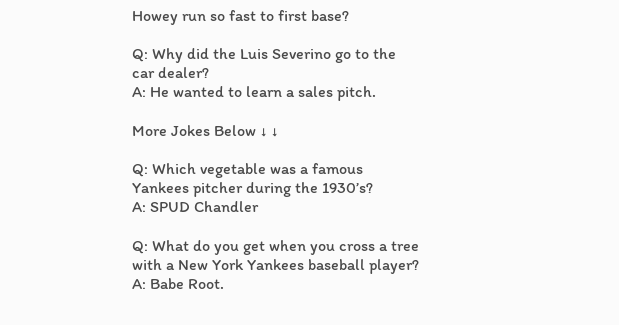Howey run so fast to first base?

Q: Why did the Luis Severino go to the car dealer?
A: He wanted to learn a sales pitch.

More Jokes Below ↓ ↓

Q: Which vegetable was a famous Yankees pitcher during the 1930’s?
A: SPUD Chandler

Q: What do you get when you cross a tree with a New York Yankees baseball player?
A: Babe Root.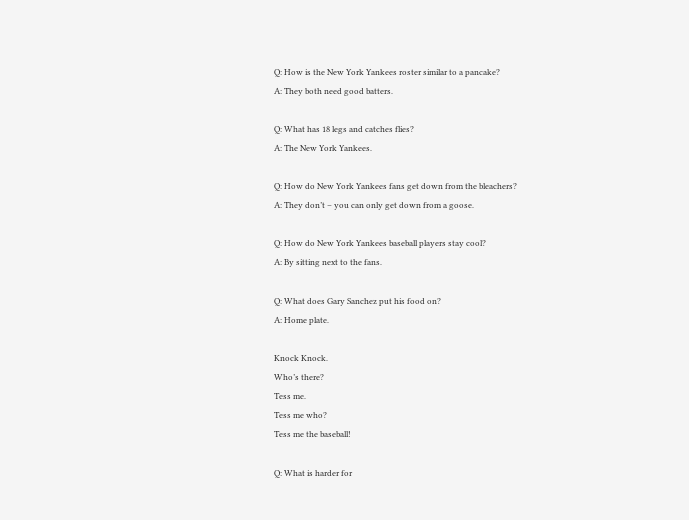Q: How is the New York Yankees roster similar to a pancake?
A: They both need good batters.

Q: What has 18 legs and catches flies?
A: The New York Yankees.

Q: How do New York Yankees fans get down from the bleachers?
A: They don’t – you can only get down from a goose.

Q: How do New York Yankees baseball players stay cool?
A: By sitting next to the fans.

Q: What does Gary Sanchez put his food on?
A: Home plate.

Knock Knock.
Who’s there?
Tess me.
Tess me who?
Tess me the baseball!

Q: What is harder for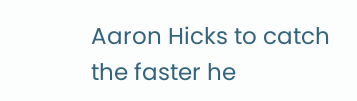Aaron Hicks to catch the faster he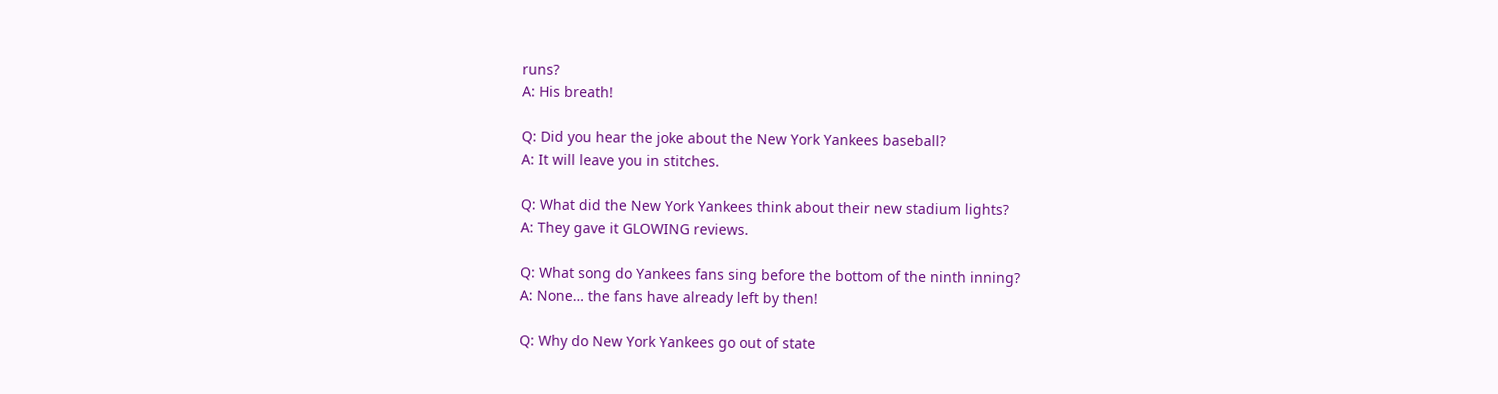runs?
A: His breath!

Q: Did you hear the joke about the New York Yankees baseball?
A: It will leave you in stitches.

Q: What did the New York Yankees think about their new stadium lights?
A: They gave it GLOWING reviews.

Q: What song do Yankees fans sing before the bottom of the ninth inning?
A: None… the fans have already left by then!

Q: Why do New York Yankees go out of state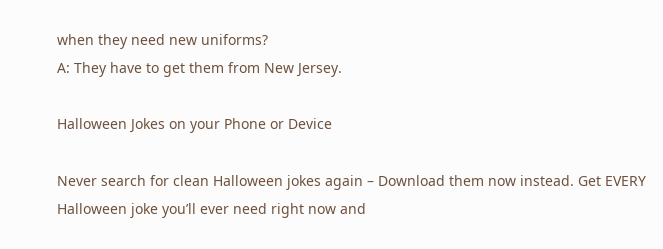when they need new uniforms?
A: They have to get them from New Jersey.

Halloween Jokes on your Phone or Device

Never search for clean Halloween jokes again – Download them now instead. Get EVERY Halloween joke you’ll ever need right now and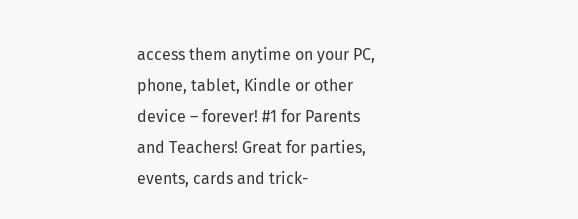access them anytime on your PC, phone, tablet, Kindle or other device – forever! #1 for Parents and Teachers! Great for parties, events, cards and trick-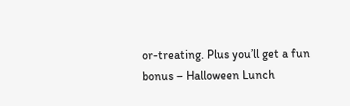or-treating. Plus you’ll get a fun bonus – Halloween Lunch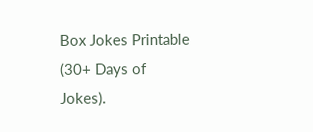Box Jokes Printable (30+ Days of Jokes).